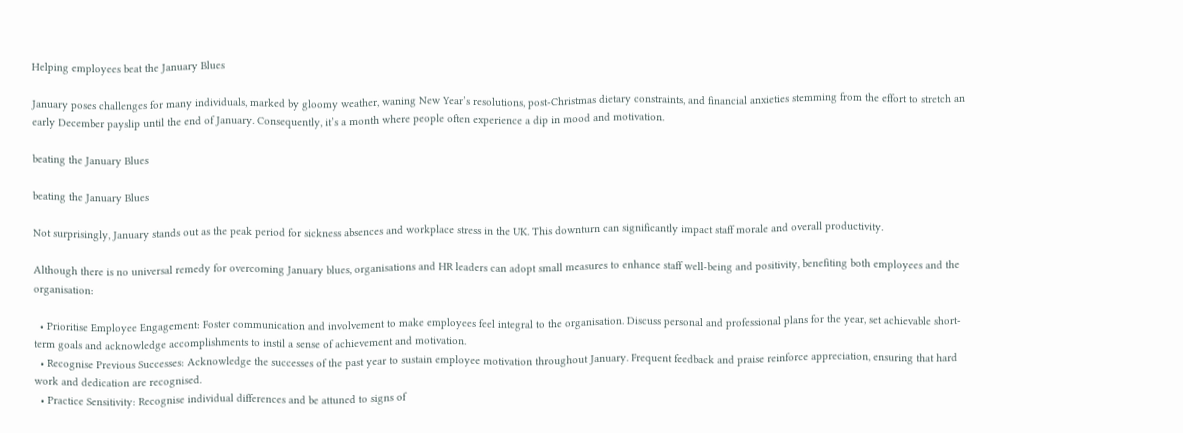Helping employees beat the January Blues

January poses challenges for many individuals, marked by gloomy weather, waning New Year’s resolutions, post-Christmas dietary constraints, and financial anxieties stemming from the effort to stretch an early December payslip until the end of January. Consequently, it’s a month where people often experience a dip in mood and motivation.

beating the January Blues

beating the January Blues

Not surprisingly, January stands out as the peak period for sickness absences and workplace stress in the UK. This downturn can significantly impact staff morale and overall productivity.

Although there is no universal remedy for overcoming January blues, organisations and HR leaders can adopt small measures to enhance staff well-being and positivity, benefiting both employees and the organisation:

  • Prioritise Employee Engagement: Foster communication and involvement to make employees feel integral to the organisation. Discuss personal and professional plans for the year, set achievable short-term goals and acknowledge accomplishments to instil a sense of achievement and motivation.
  • Recognise Previous Successes: Acknowledge the successes of the past year to sustain employee motivation throughout January. Frequent feedback and praise reinforce appreciation, ensuring that hard work and dedication are recognised.
  • Practice Sensitivity: Recognise individual differences and be attuned to signs of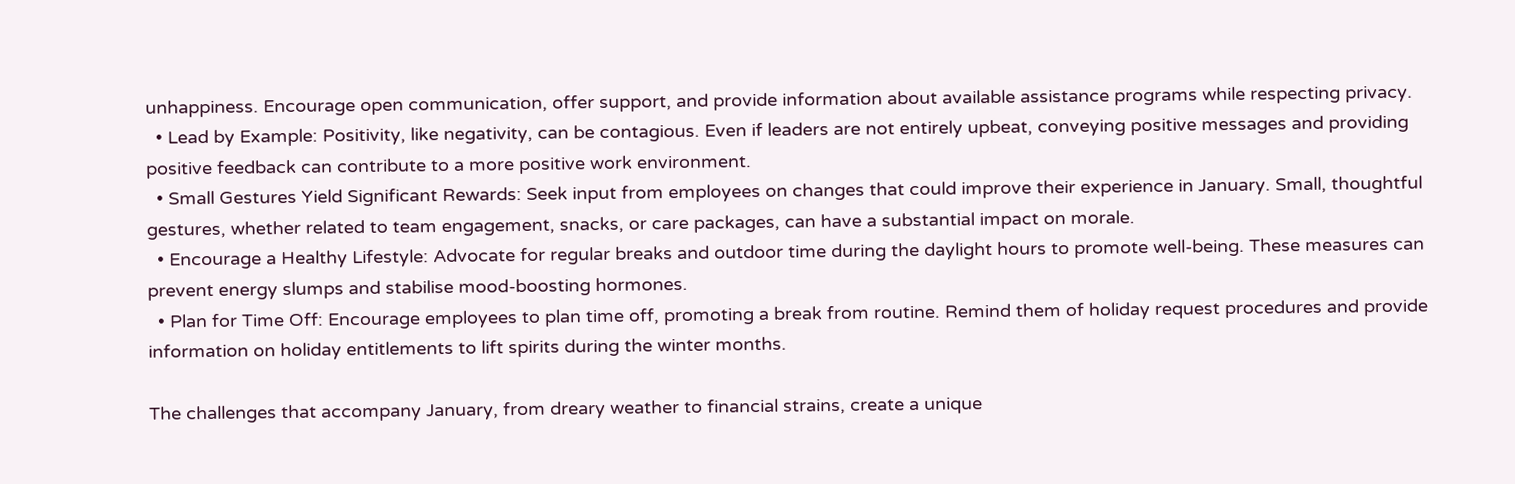unhappiness. Encourage open communication, offer support, and provide information about available assistance programs while respecting privacy.
  • Lead by Example: Positivity, like negativity, can be contagious. Even if leaders are not entirely upbeat, conveying positive messages and providing positive feedback can contribute to a more positive work environment.
  • Small Gestures Yield Significant Rewards: Seek input from employees on changes that could improve their experience in January. Small, thoughtful gestures, whether related to team engagement, snacks, or care packages, can have a substantial impact on morale.
  • Encourage a Healthy Lifestyle: Advocate for regular breaks and outdoor time during the daylight hours to promote well-being. These measures can prevent energy slumps and stabilise mood-boosting hormones.
  • Plan for Time Off: Encourage employees to plan time off, promoting a break from routine. Remind them of holiday request procedures and provide information on holiday entitlements to lift spirits during the winter months.

The challenges that accompany January, from dreary weather to financial strains, create a unique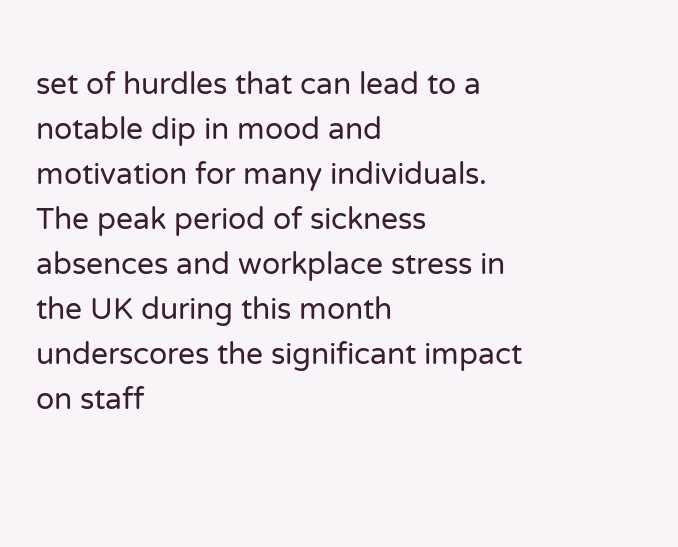set of hurdles that can lead to a notable dip in mood and motivation for many individuals. The peak period of sickness absences and workplace stress in the UK during this month underscores the significant impact on staff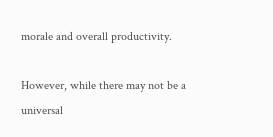morale and overall productivity.

However, while there may not be a universal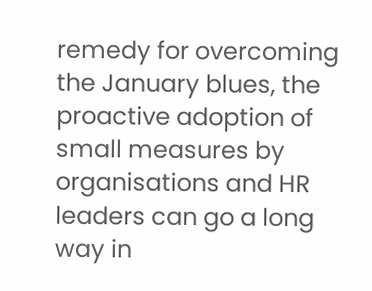remedy for overcoming the January blues, the proactive adoption of small measures by organisations and HR leaders can go a long way in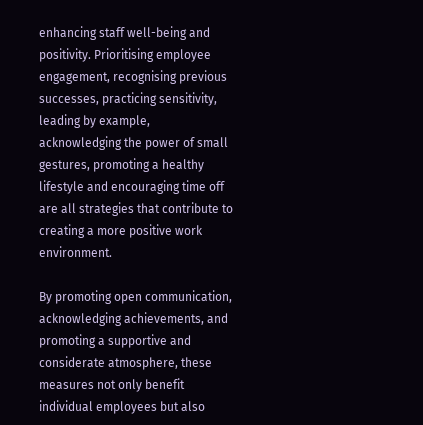enhancing staff well-being and positivity. Prioritising employee engagement, recognising previous successes, practicing sensitivity, leading by example, acknowledging the power of small gestures, promoting a healthy lifestyle and encouraging time off are all strategies that contribute to creating a more positive work environment.

By promoting open communication, acknowledging achievements, and promoting a supportive and considerate atmosphere, these measures not only benefit individual employees but also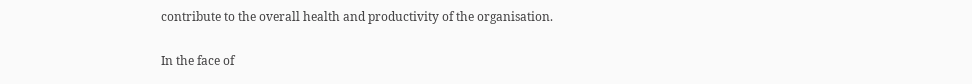contribute to the overall health and productivity of the organisation.

In the face of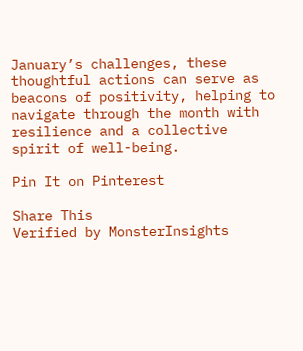January’s challenges, these thoughtful actions can serve as beacons of positivity, helping to navigate through the month with resilience and a collective spirit of well-being.

Pin It on Pinterest

Share This
Verified by MonsterInsights